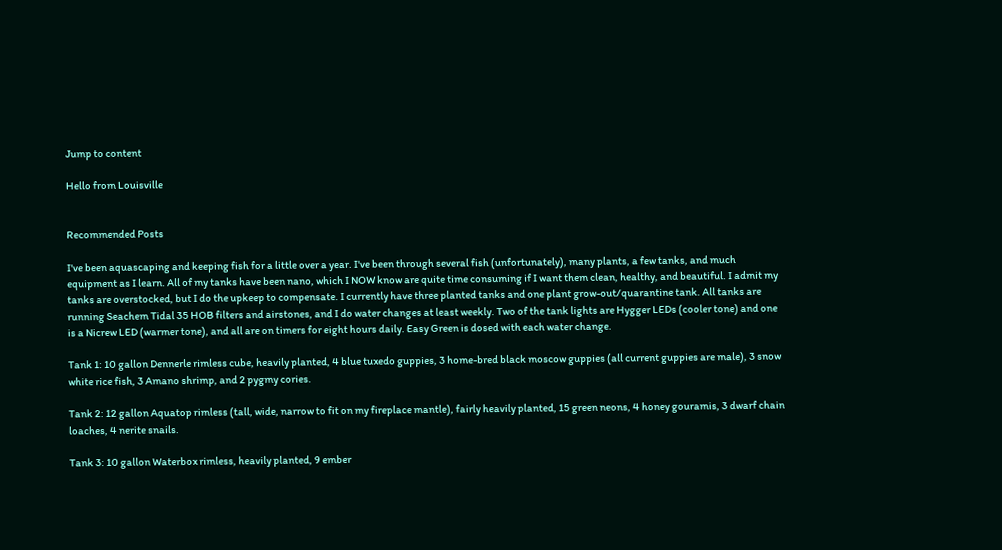Jump to content

Hello from Louisville


Recommended Posts

I've been aquascaping and keeping fish for a little over a year. I've been through several fish (unfortunately), many plants, a few tanks, and much equipment as I learn. All of my tanks have been nano, which I NOW know are quite time consuming if I want them clean, healthy, and beautiful. I admit my tanks are overstocked, but I do the upkeep to compensate. I currently have three planted tanks and one plant grow-out/quarantine tank. All tanks are running Seachem Tidal 35 HOB filters and airstones, and I do water changes at least weekly. Two of the tank lights are Hygger LEDs (cooler tone) and one is a Nicrew LED (warmer tone), and all are on timers for eight hours daily. Easy Green is dosed with each water change.

Tank 1: 10 gallon Dennerle rimless cube, heavily planted, 4 blue tuxedo guppies, 3 home-bred black moscow guppies (all current guppies are male), 3 snow white rice fish, 3 Amano shrimp, and 2 pygmy cories.

Tank 2: 12 gallon Aquatop rimless (tall, wide, narrow to fit on my fireplace mantle), fairly heavily planted, 15 green neons, 4 honey gouramis, 3 dwarf chain loaches, 4 nerite snails.

Tank 3: 10 gallon Waterbox rimless, heavily planted, 9 ember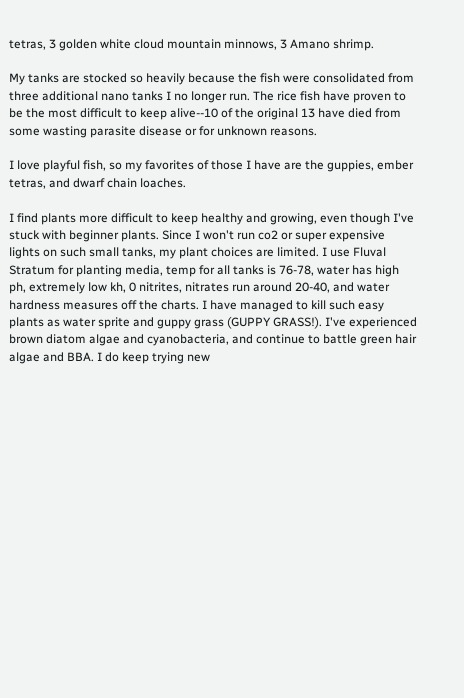tetras, 3 golden white cloud mountain minnows, 3 Amano shrimp.

My tanks are stocked so heavily because the fish were consolidated from three additional nano tanks I no longer run. The rice fish have proven to be the most difficult to keep alive--10 of the original 13 have died from some wasting parasite disease or for unknown reasons.

I love playful fish, so my favorites of those I have are the guppies, ember tetras, and dwarf chain loaches.

I find plants more difficult to keep healthy and growing, even though I've stuck with beginner plants. Since I won't run co2 or super expensive lights on such small tanks, my plant choices are limited. I use Fluval Stratum for planting media, temp for all tanks is 76-78, water has high ph, extremely low kh, 0 nitrites, nitrates run around 20-40, and water hardness measures off the charts. I have managed to kill such easy plants as water sprite and guppy grass (GUPPY GRASS!). I've experienced brown diatom algae and cyanobacteria, and continue to battle green hair algae and BBA. I do keep trying new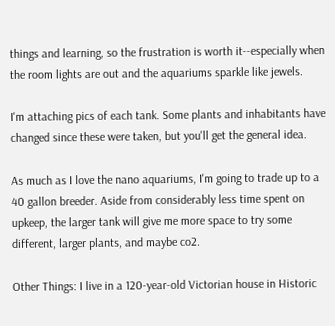things and learning, so the frustration is worth it--especially when the room lights are out and the aquariums sparkle like jewels.

I'm attaching pics of each tank. Some plants and inhabitants have changed since these were taken, but you'll get the general idea.

As much as I love the nano aquariums, I'm going to trade up to a 40 gallon breeder. Aside from considerably less time spent on upkeep, the larger tank will give me more space to try some different, larger plants, and maybe co2.

Other Things: I live in a 120-year-old Victorian house in Historic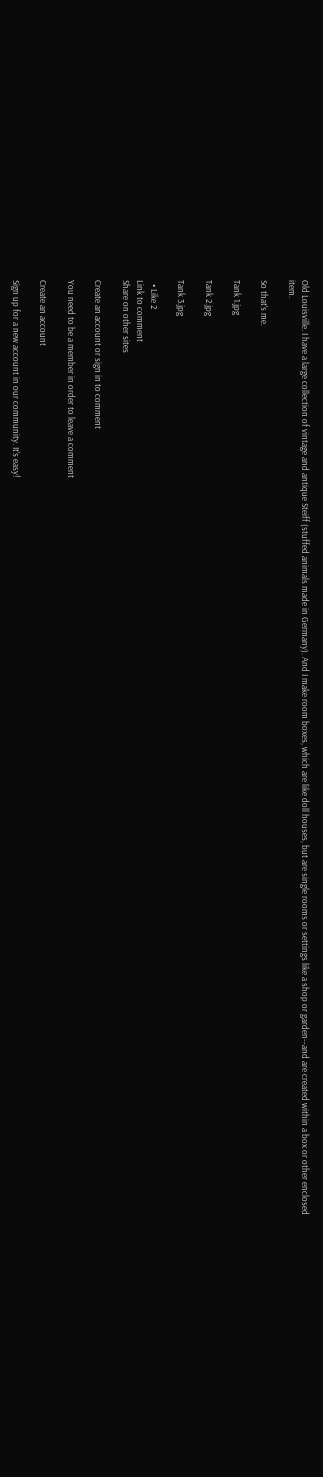Old Louisville. I have a large collection of vintage and antique Steiff (stuffed animals made in Germany). And I make room boxes, which are like doll houses, but are single rooms or settings like a shop or garden--and are created within a box or other enclosed item.

So that's me.

Tank 1.jpg

Tank 2.jpg

Tank 3.jpg

  • Like 2
Link to comment
Share on other sites

Create an account or sign in to comment

You need to be a member in order to leave a comment

Create an account

Sign up for a new account in our community. It's easy!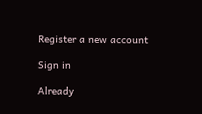Register a new account

Sign in

Already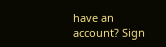have an account? Sign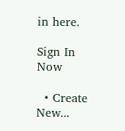in here.

Sign In Now

  • Create New...